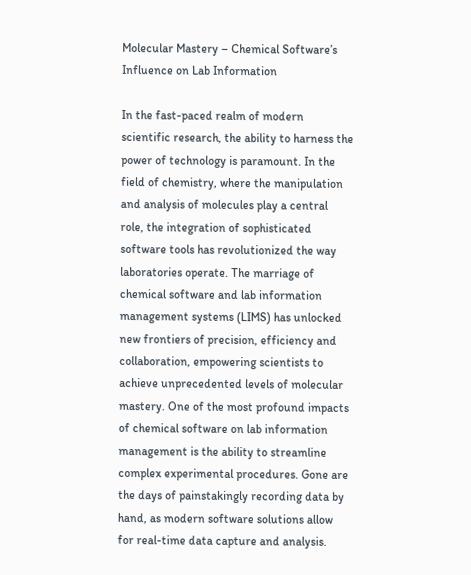Molecular Mastery – Chemical Software’s Influence on Lab Information

In the fast-paced realm of modern scientific research, the ability to harness the power of technology is paramount. In the field of chemistry, where the manipulation and analysis of molecules play a central role, the integration of sophisticated software tools has revolutionized the way laboratories operate. The marriage of chemical software and lab information management systems (LIMS) has unlocked new frontiers of precision, efficiency and collaboration, empowering scientists to achieve unprecedented levels of molecular mastery. One of the most profound impacts of chemical software on lab information management is the ability to streamline complex experimental procedures. Gone are the days of painstakingly recording data by hand, as modern software solutions allow for real-time data capture and analysis.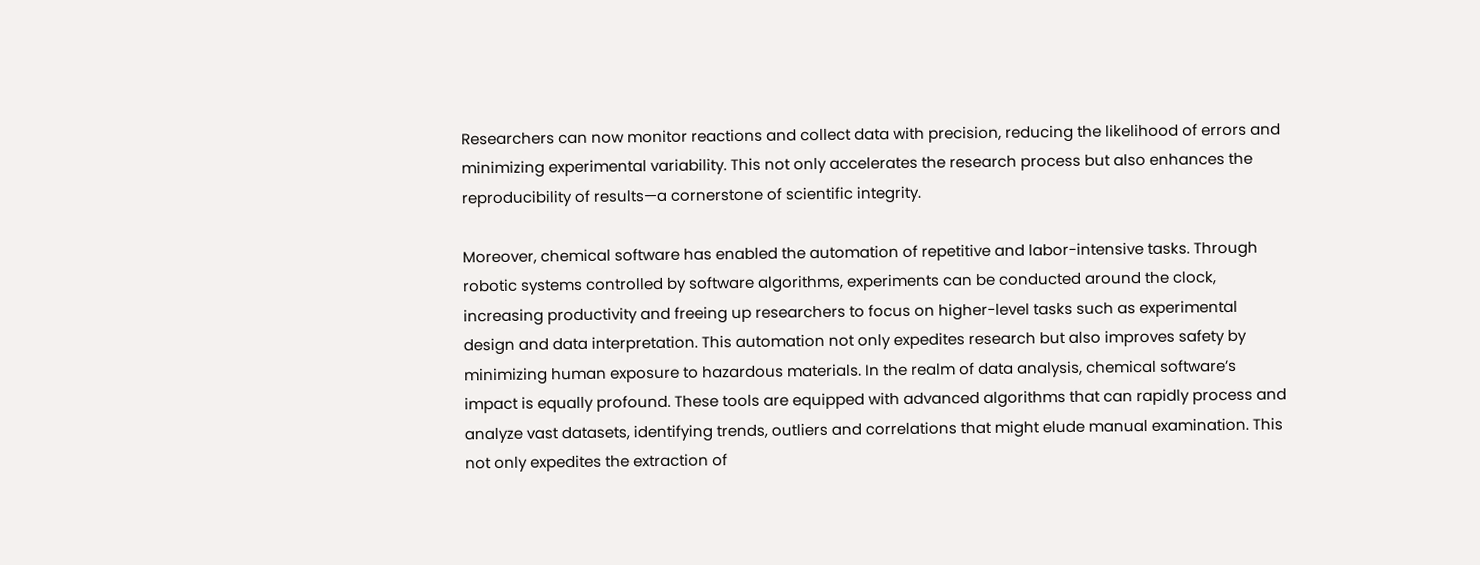Researchers can now monitor reactions and collect data with precision, reducing the likelihood of errors and minimizing experimental variability. This not only accelerates the research process but also enhances the reproducibility of results—a cornerstone of scientific integrity.

Moreover, chemical software has enabled the automation of repetitive and labor-intensive tasks. Through robotic systems controlled by software algorithms, experiments can be conducted around the clock, increasing productivity and freeing up researchers to focus on higher-level tasks such as experimental design and data interpretation. This automation not only expedites research but also improves safety by minimizing human exposure to hazardous materials. In the realm of data analysis, chemical software’s impact is equally profound. These tools are equipped with advanced algorithms that can rapidly process and analyze vast datasets, identifying trends, outliers and correlations that might elude manual examination. This not only expedites the extraction of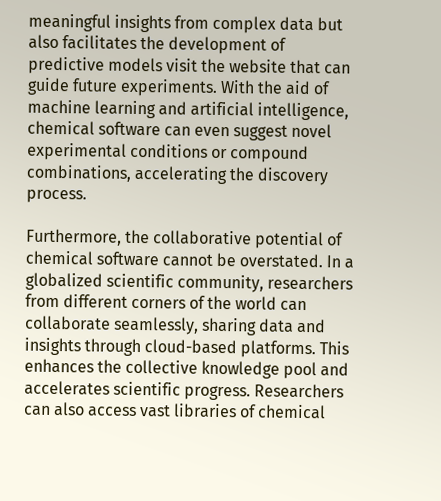meaningful insights from complex data but also facilitates the development of predictive models visit the website that can guide future experiments. With the aid of machine learning and artificial intelligence, chemical software can even suggest novel experimental conditions or compound combinations, accelerating the discovery process.

Furthermore, the collaborative potential of chemical software cannot be overstated. In a globalized scientific community, researchers from different corners of the world can collaborate seamlessly, sharing data and insights through cloud-based platforms. This enhances the collective knowledge pool and accelerates scientific progress. Researchers can also access vast libraries of chemical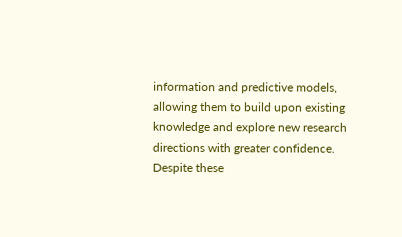information and predictive models, allowing them to build upon existing knowledge and explore new research directions with greater confidence. Despite these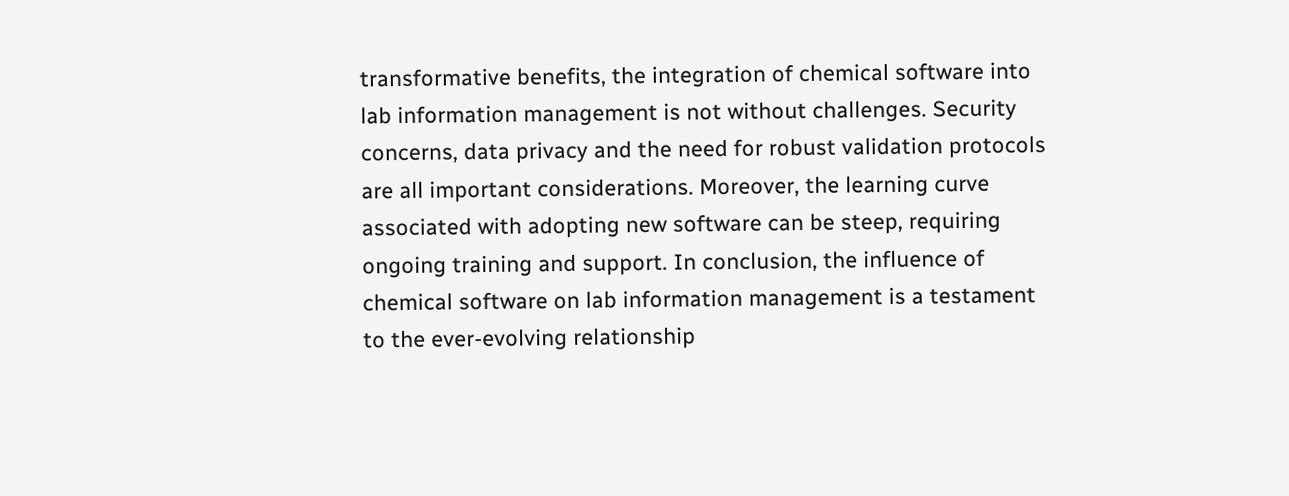transformative benefits, the integration of chemical software into lab information management is not without challenges. Security concerns, data privacy and the need for robust validation protocols are all important considerations. Moreover, the learning curve associated with adopting new software can be steep, requiring ongoing training and support. In conclusion, the influence of chemical software on lab information management is a testament to the ever-evolving relationship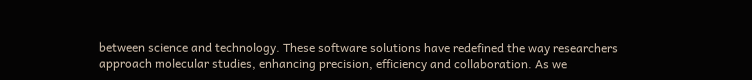between science and technology. These software solutions have redefined the way researchers approach molecular studies, enhancing precision, efficiency and collaboration. As we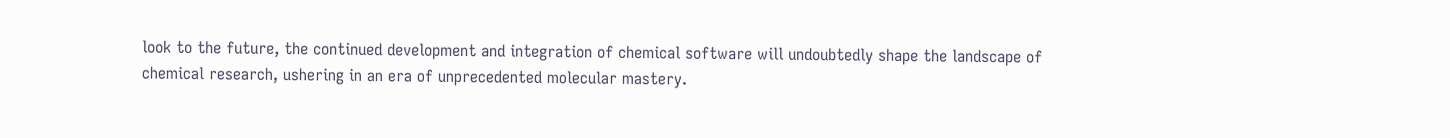look to the future, the continued development and integration of chemical software will undoubtedly shape the landscape of chemical research, ushering in an era of unprecedented molecular mastery.